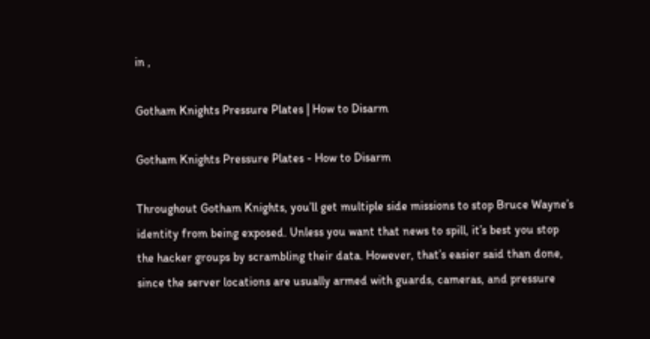in ,

Gotham Knights Pressure Plates | How to Disarm

Gotham Knights Pressure Plates - How to Disarm

Throughout Gotham Knights, you’ll get multiple side missions to stop Bruce Wayne’s identity from being exposed. Unless you want that news to spill, it’s best you stop the hacker groups by scrambling their data. However, that’s easier said than done, since the server locations are usually armed with guards, cameras, and pressure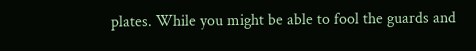plates. While you might be able to fool the guards and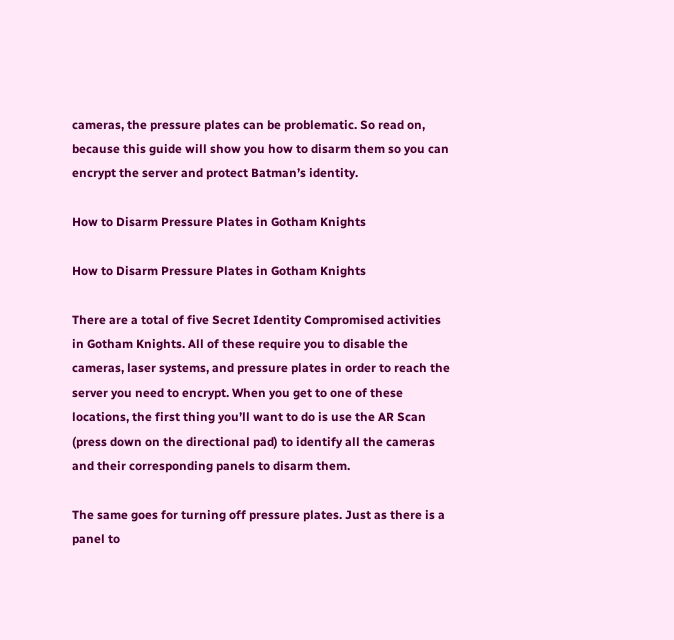cameras, the pressure plates can be problematic. So read on, because this guide will show you how to disarm them so you can encrypt the server and protect Batman’s identity.

How to Disarm Pressure Plates in Gotham Knights

How to Disarm Pressure Plates in Gotham Knights

There are a total of five Secret Identity Compromised activities in Gotham Knights. All of these require you to disable the cameras, laser systems, and pressure plates in order to reach the server you need to encrypt. When you get to one of these locations, the first thing you’ll want to do is use the AR Scan (press down on the directional pad) to identify all the cameras and their corresponding panels to disarm them.

The same goes for turning off pressure plates. Just as there is a panel to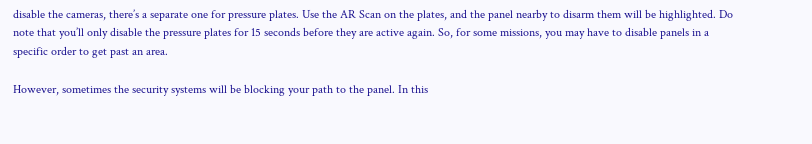disable the cameras, there’s a separate one for pressure plates. Use the AR Scan on the plates, and the panel nearby to disarm them will be highlighted. Do note that you’ll only disable the pressure plates for 15 seconds before they are active again. So, for some missions, you may have to disable panels in a specific order to get past an area.

However, sometimes the security systems will be blocking your path to the panel. In this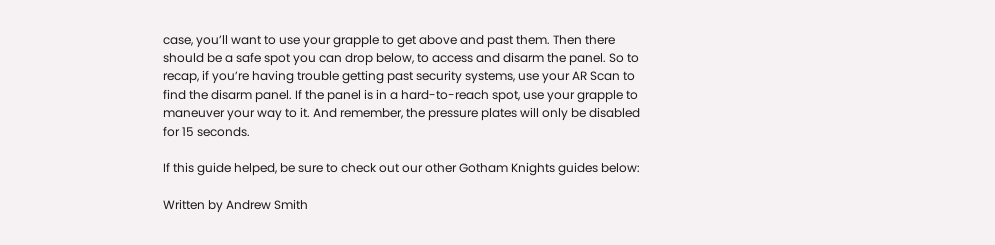case, you’ll want to use your grapple to get above and past them. Then there should be a safe spot you can drop below, to access and disarm the panel. So to recap, if you’re having trouble getting past security systems, use your AR Scan to find the disarm panel. If the panel is in a hard-to-reach spot, use your grapple to maneuver your way to it. And remember, the pressure plates will only be disabled for 15 seconds.

If this guide helped, be sure to check out our other Gotham Knights guides below:

Written by Andrew Smith